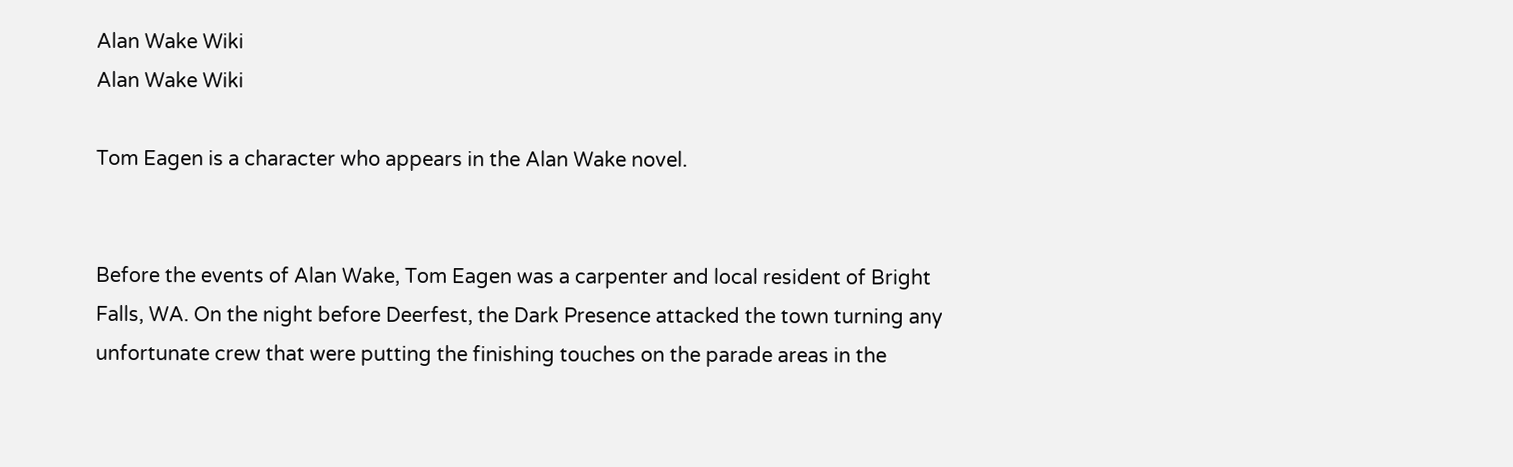Alan Wake Wiki
Alan Wake Wiki

Tom Eagen is a character who appears in the Alan Wake novel.


Before the events of Alan Wake, Tom Eagen was a carpenter and local resident of Bright Falls, WA. On the night before Deerfest, the Dark Presence attacked the town turning any unfortunate crew that were putting the finishing touches on the parade areas in the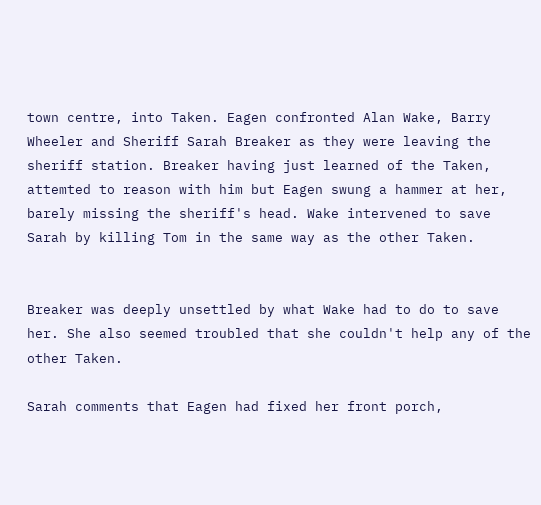town centre, into Taken. Eagen confronted Alan Wake, Barry Wheeler and Sheriff Sarah Breaker as they were leaving the sheriff station. Breaker having just learned of the Taken, attemted to reason with him but Eagen swung a hammer at her, barely missing the sheriff's head. Wake intervened to save Sarah by killing Tom in the same way as the other Taken.


Breaker was deeply unsettled by what Wake had to do to save her. She also seemed troubled that she couldn't help any of the other Taken.

Sarah comments that Eagen had fixed her front porch,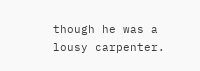though he was a lousy carpenter.